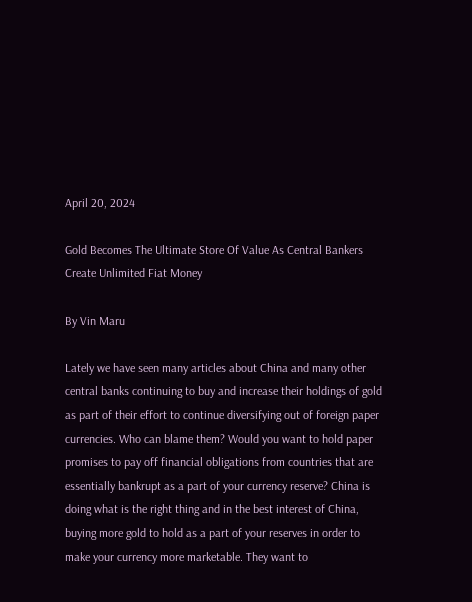April 20, 2024

Gold Becomes The Ultimate Store Of Value As Central Bankers Create Unlimited Fiat Money

By Vin Maru

Lately we have seen many articles about China and many other central banks continuing to buy and increase their holdings of gold as part of their effort to continue diversifying out of foreign paper currencies. Who can blame them? Would you want to hold paper promises to pay off financial obligations from countries that are essentially bankrupt as a part of your currency reserve? China is doing what is the right thing and in the best interest of China, buying more gold to hold as a part of your reserves in order to make your currency more marketable. They want to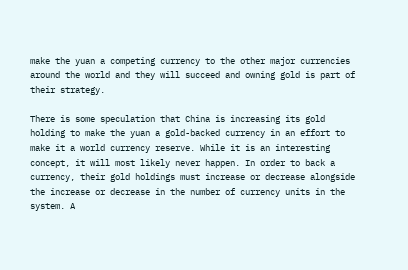make the yuan a competing currency to the other major currencies around the world and they will succeed and owning gold is part of their strategy.

There is some speculation that China is increasing its gold holding to make the yuan a gold-backed currency in an effort to make it a world currency reserve. While it is an interesting concept, it will most likely never happen. In order to back a currency, their gold holdings must increase or decrease alongside the increase or decrease in the number of currency units in the system. A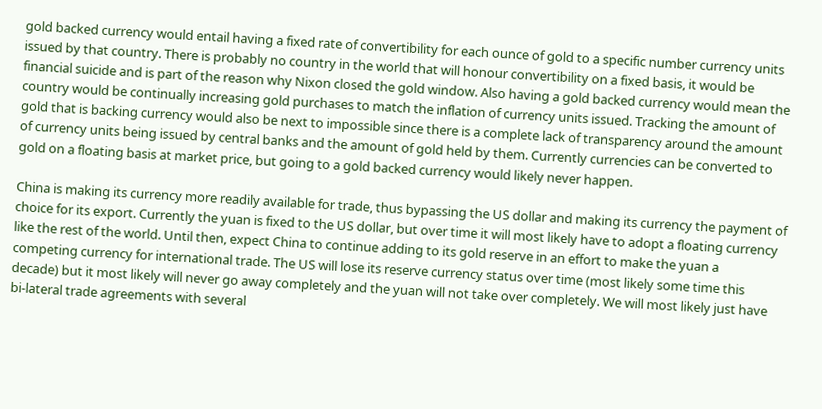gold backed currency would entail having a fixed rate of convertibility for each ounce of gold to a specific number currency units issued by that country. There is probably no country in the world that will honour convertibility on a fixed basis, it would be financial suicide and is part of the reason why Nixon closed the gold window. Also having a gold backed currency would mean the country would be continually increasing gold purchases to match the inflation of currency units issued. Tracking the amount of gold that is backing currency would also be next to impossible since there is a complete lack of transparency around the amount of currency units being issued by central banks and the amount of gold held by them. Currently currencies can be converted to gold on a floating basis at market price, but going to a gold backed currency would likely never happen.

China is making its currency more readily available for trade, thus bypassing the US dollar and making its currency the payment of choice for its export. Currently the yuan is fixed to the US dollar, but over time it will most likely have to adopt a floating currency like the rest of the world. Until then, expect China to continue adding to its gold reserve in an effort to make the yuan a competing currency for international trade. The US will lose its reserve currency status over time (most likely some time this decade) but it most likely will never go away completely and the yuan will not take over completely. We will most likely just have bi-lateral trade agreements with several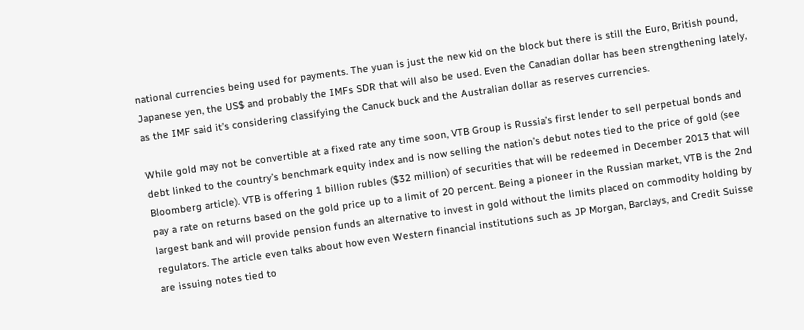national currencies being used for payments. The yuan is just the new kid on the block but there is still the Euro, British pound, Japanese yen, the US$ and probably the IMFs SDR that will also be used. Even the Canadian dollar has been strengthening lately, as the IMF said it’s considering classifying the Canuck buck and the Australian dollar as reserves currencies.

While gold may not be convertible at a fixed rate any time soon, VTB Group is Russia’s first lender to sell perpetual bonds and debt linked to the country’s benchmark equity index and is now selling the nation’s debut notes tied to the price of gold (see Bloomberg article). VTB is offering 1 billion rubles ($32 million) of securities that will be redeemed in December 2013 that will pay a rate on returns based on the gold price up to a limit of 20 percent. Being a pioneer in the Russian market, VTB is the 2nd largest bank and will provide pension funds an alternative to invest in gold without the limits placed on commodity holding by regulators. The article even talks about how even Western financial institutions such as JP Morgan, Barclays, and Credit Suisse are issuing notes tied to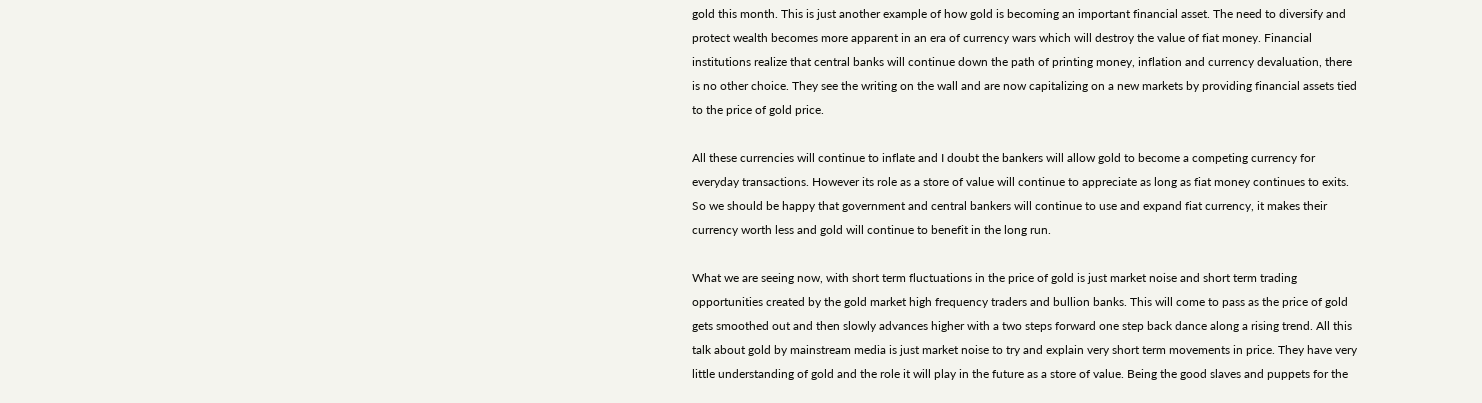gold this month. This is just another example of how gold is becoming an important financial asset. The need to diversify and protect wealth becomes more apparent in an era of currency wars which will destroy the value of fiat money. Financial institutions realize that central banks will continue down the path of printing money, inflation and currency devaluation, there is no other choice. They see the writing on the wall and are now capitalizing on a new markets by providing financial assets tied to the price of gold price.

All these currencies will continue to inflate and I doubt the bankers will allow gold to become a competing currency for everyday transactions. However its role as a store of value will continue to appreciate as long as fiat money continues to exits. So we should be happy that government and central bankers will continue to use and expand fiat currency, it makes their currency worth less and gold will continue to benefit in the long run.

What we are seeing now, with short term fluctuations in the price of gold is just market noise and short term trading opportunities created by the gold market high frequency traders and bullion banks. This will come to pass as the price of gold gets smoothed out and then slowly advances higher with a two steps forward one step back dance along a rising trend. All this talk about gold by mainstream media is just market noise to try and explain very short term movements in price. They have very little understanding of gold and the role it will play in the future as a store of value. Being the good slaves and puppets for the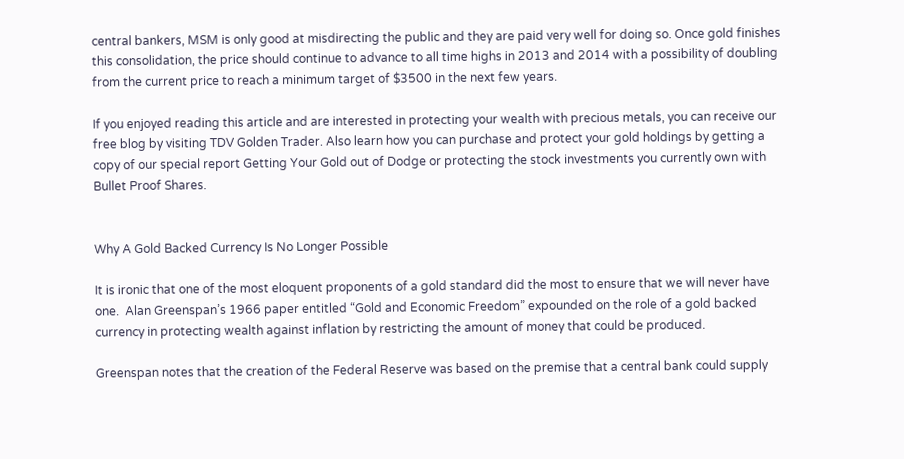central bankers, MSM is only good at misdirecting the public and they are paid very well for doing so. Once gold finishes this consolidation, the price should continue to advance to all time highs in 2013 and 2014 with a possibility of doubling from the current price to reach a minimum target of $3500 in the next few years.

If you enjoyed reading this article and are interested in protecting your wealth with precious metals, you can receive our free blog by visiting TDV Golden Trader. Also learn how you can purchase and protect your gold holdings by getting a copy of our special report Getting Your Gold out of Dodge or protecting the stock investments you currently own with Bullet Proof Shares.


Why A Gold Backed Currency Is No Longer Possible

It is ironic that one of the most eloquent proponents of a gold standard did the most to ensure that we will never have one.  Alan Greenspan’s 1966 paper entitled “Gold and Economic Freedom” expounded on the role of a gold backed currency in protecting wealth against inflation by restricting the amount of money that could be produced.

Greenspan notes that the creation of the Federal Reserve was based on the premise that a central bank could supply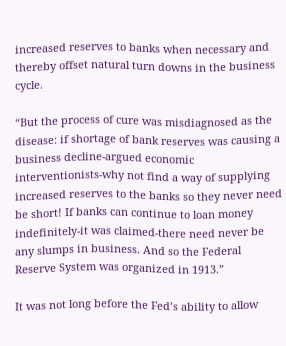increased reserves to banks when necessary and thereby offset natural turn downs in the business cycle.

“But the process of cure was misdiagnosed as the disease: if shortage of bank reserves was causing a business decline-argued economic interventionists-why not find a way of supplying increased reserves to the banks so they never need be short! If banks can continue to loan money indefinitely-it was claimed-there need never be any slumps in business. And so the Federal Reserve System was organized in 1913.”

It was not long before the Fed’s ability to allow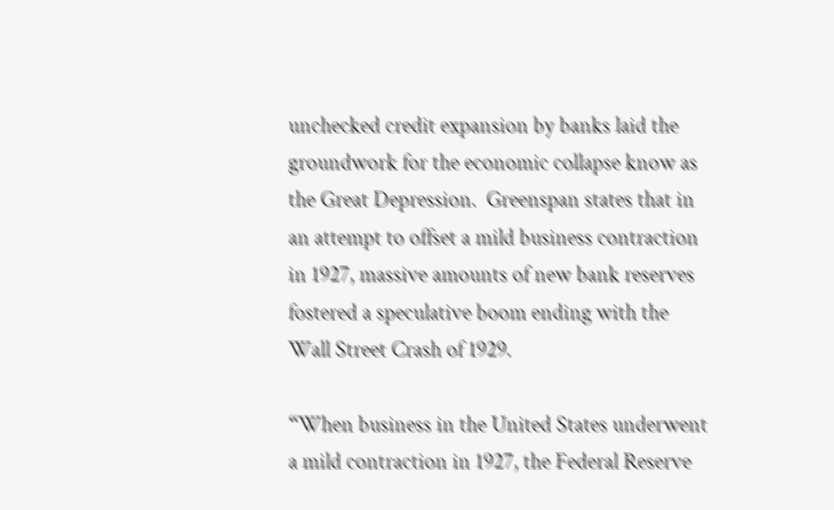unchecked credit expansion by banks laid the groundwork for the economic collapse know as the Great Depression.  Greenspan states that in an attempt to offset a mild business contraction in 1927, massive amounts of new bank reserves fostered a speculative boom ending with the Wall Street Crash of 1929.

“When business in the United States underwent a mild contraction in 1927, the Federal Reserve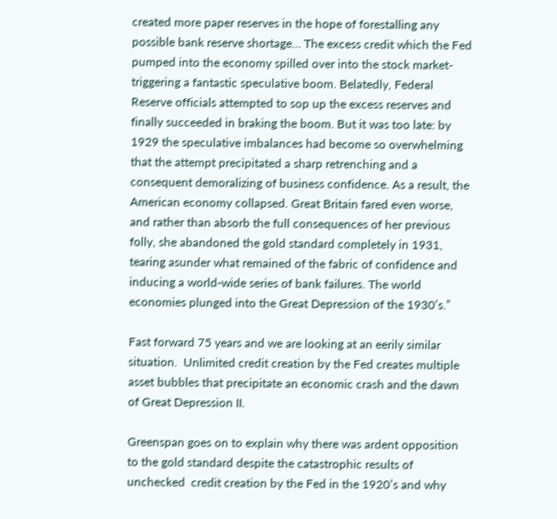created more paper reserves in the hope of forestalling any possible bank reserve shortage… The excess credit which the Fed pumped into the economy spilled over into the stock market-triggering a fantastic speculative boom. Belatedly, Federal Reserve officials attempted to sop up the excess reserves and finally succeeded in braking the boom. But it was too late: by 1929 the speculative imbalances had become so overwhelming that the attempt precipitated a sharp retrenching and a consequent demoralizing of business confidence. As a result, the American economy collapsed. Great Britain fared even worse, and rather than absorb the full consequences of her previous folly, she abandoned the gold standard completely in 1931, tearing asunder what remained of the fabric of confidence and inducing a world-wide series of bank failures. The world economies plunged into the Great Depression of the 1930’s.”

Fast forward 75 years and we are looking at an eerily similar situation.  Unlimited credit creation by the Fed creates multiple asset bubbles that precipitate an economic crash and the dawn of Great Depression II.

Greenspan goes on to explain why there was ardent opposition to the gold standard despite the catastrophic results of unchecked  credit creation by the Fed in the 1920’s and why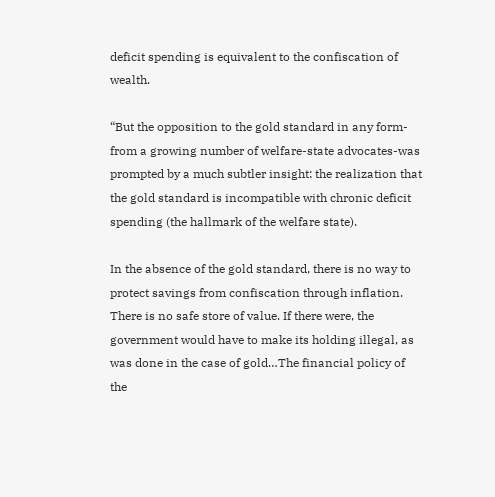deficit spending is equivalent to the confiscation of wealth.

“But the opposition to the gold standard in any form-from a growing number of welfare-state advocates-was prompted by a much subtler insight: the realization that the gold standard is incompatible with chronic deficit spending (the hallmark of the welfare state).

In the absence of the gold standard, there is no way to protect savings from confiscation through inflation. There is no safe store of value. If there were, the government would have to make its holding illegal, as was done in the case of gold…The financial policy of the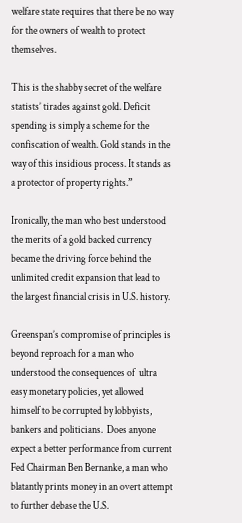welfare state requires that there be no way for the owners of wealth to protect themselves.

This is the shabby secret of the welfare statists’ tirades against gold. Deficit spending is simply a scheme for the confiscation of wealth. Gold stands in the way of this insidious process. It stands as a protector of property rights.”

Ironically, the man who best understood the merits of a gold backed currency became the driving force behind the unlimited credit expansion that lead to the largest financial crisis in U.S. history.

Greenspan’s compromise of principles is beyond reproach for a man who understood the consequences of  ultra easy monetary policies, yet allowed himself to be corrupted by lobbyists, bankers and politicians.  Does anyone expect a better performance from current Fed Chairman Ben Bernanke, a man who blatantly prints money in an overt attempt to further debase the U.S.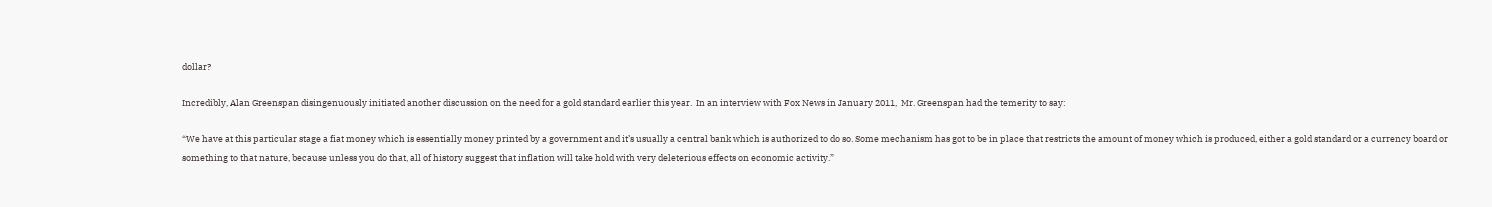dollar?

Incredibly, Alan Greenspan disingenuously initiated another discussion on the need for a gold standard earlier this year.  In an interview with Fox News in January 2011,  Mr. Greenspan had the temerity to say:

“We have at this particular stage a fiat money which is essentially money printed by a government and it’s usually a central bank which is authorized to do so. Some mechanism has got to be in place that restricts the amount of money which is produced, either a gold standard or a currency board or something to that nature, because unless you do that, all of history suggest that inflation will take hold with very deleterious effects on economic activity.”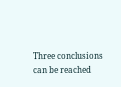Three conclusions can be reached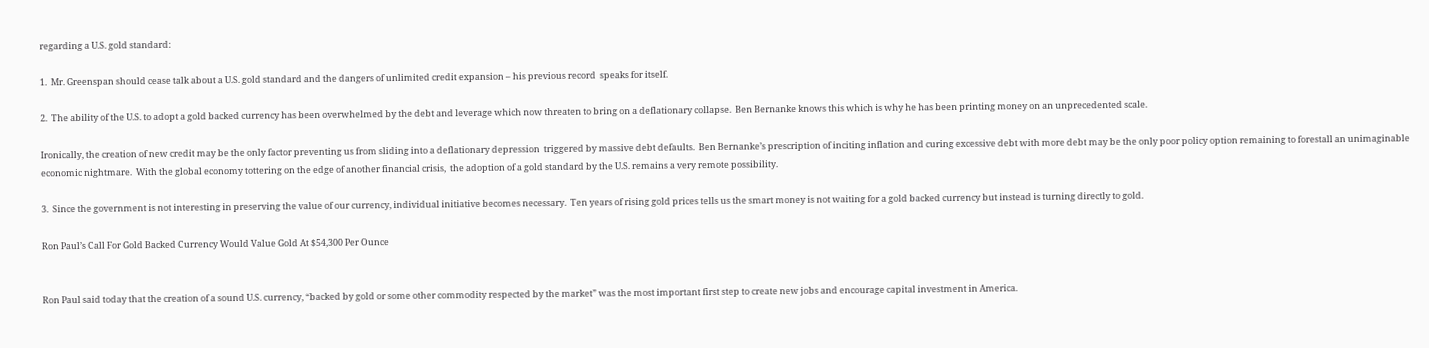regarding a U.S. gold standard:

1.  Mr. Greenspan should cease talk about a U.S. gold standard and the dangers of unlimited credit expansion – his previous record  speaks for itself.

2.  The ability of the U.S. to adopt a gold backed currency has been overwhelmed by the debt and leverage which now threaten to bring on a deflationary collapse.  Ben Bernanke knows this which is why he has been printing money on an unprecedented scale.

Ironically, the creation of new credit may be the only factor preventing us from sliding into a deflationary depression  triggered by massive debt defaults.  Ben Bernanke’s prescription of inciting inflation and curing excessive debt with more debt may be the only poor policy option remaining to forestall an unimaginable economic nightmare.  With the global economy tottering on the edge of another financial crisis,  the adoption of a gold standard by the U.S. remains a very remote possibility.

3.  Since the government is not interesting in preserving the value of our currency, individual initiative becomes necessary.  Ten years of rising gold prices tells us the smart money is not waiting for a gold backed currency but instead is turning directly to gold.

Ron Paul’s Call For Gold Backed Currency Would Value Gold At $54,300 Per Ounce


Ron Paul said today that the creation of a sound U.S. currency, “backed by gold or some other commodity respected by the market” was the most important first step to create new jobs and encourage capital investment in America.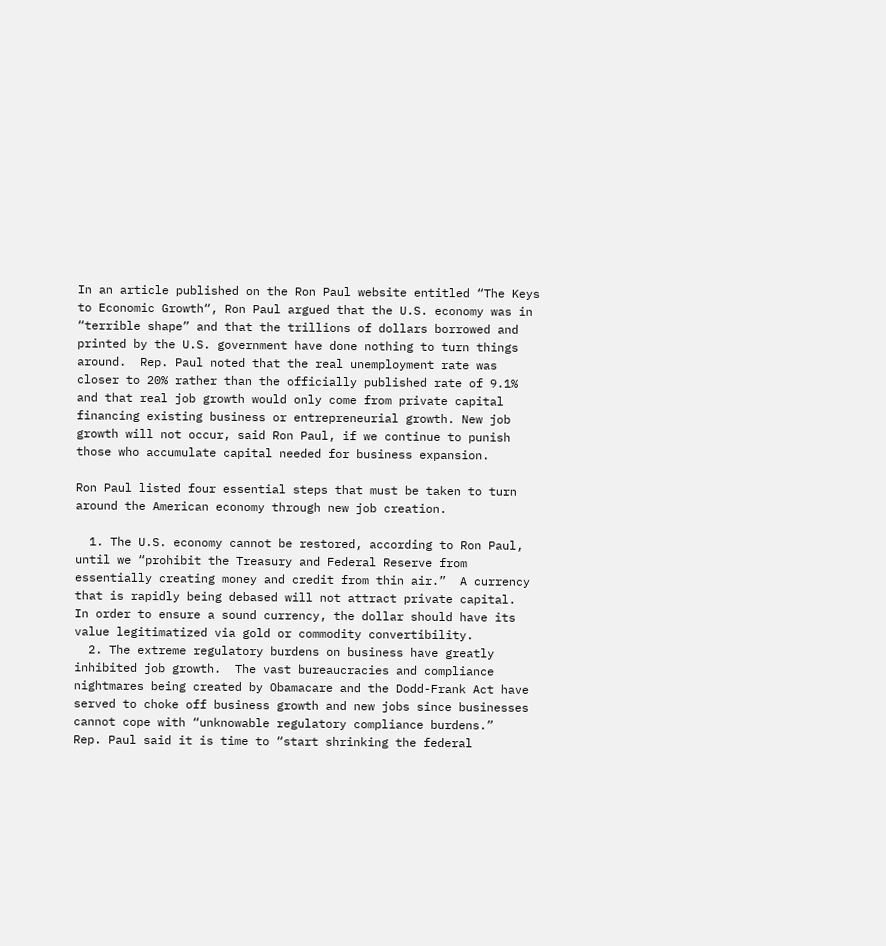In an article published on the Ron Paul website entitled “The Keys to Economic Growth“, Ron Paul argued that the U.S. economy was in “terrible shape” and that the trillions of dollars borrowed and printed by the U.S. government have done nothing to turn things around.  Rep. Paul noted that the real unemployment rate was closer to 20% rather than the officially published rate of 9.1% and that real job growth would only come from private capital financing existing business or entrepreneurial growth. New job growth will not occur, said Ron Paul, if we continue to punish those who accumulate capital needed for business expansion.

Ron Paul listed four essential steps that must be taken to turn around the American economy through new job creation.

  1. The U.S. economy cannot be restored, according to Ron Paul, until we “prohibit the Treasury and Federal Reserve from essentially creating money and credit from thin air.”  A currency that is rapidly being debased will not attract private capital.  In order to ensure a sound currency, the dollar should have its value legitimatized via gold or commodity convertibility.
  2. The extreme regulatory burdens on business have greatly inhibited job growth.  The vast bureaucracies and compliance nightmares being created by Obamacare and the Dodd-Frank Act have served to choke off business growth and new jobs since businesses cannot cope with “unknowable regulatory compliance burdens.”   Rep. Paul said it is time to “start shrinking the federal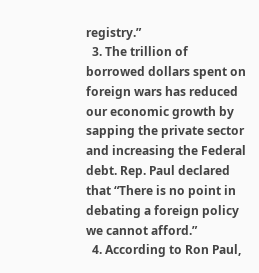registry.”
  3. The trillion of borrowed dollars spent on foreign wars has reduced our economic growth by sapping the private sector and increasing the Federal debt. Rep. Paul declared that “There is no point in debating a foreign policy we cannot afford.”
  4. According to Ron Paul,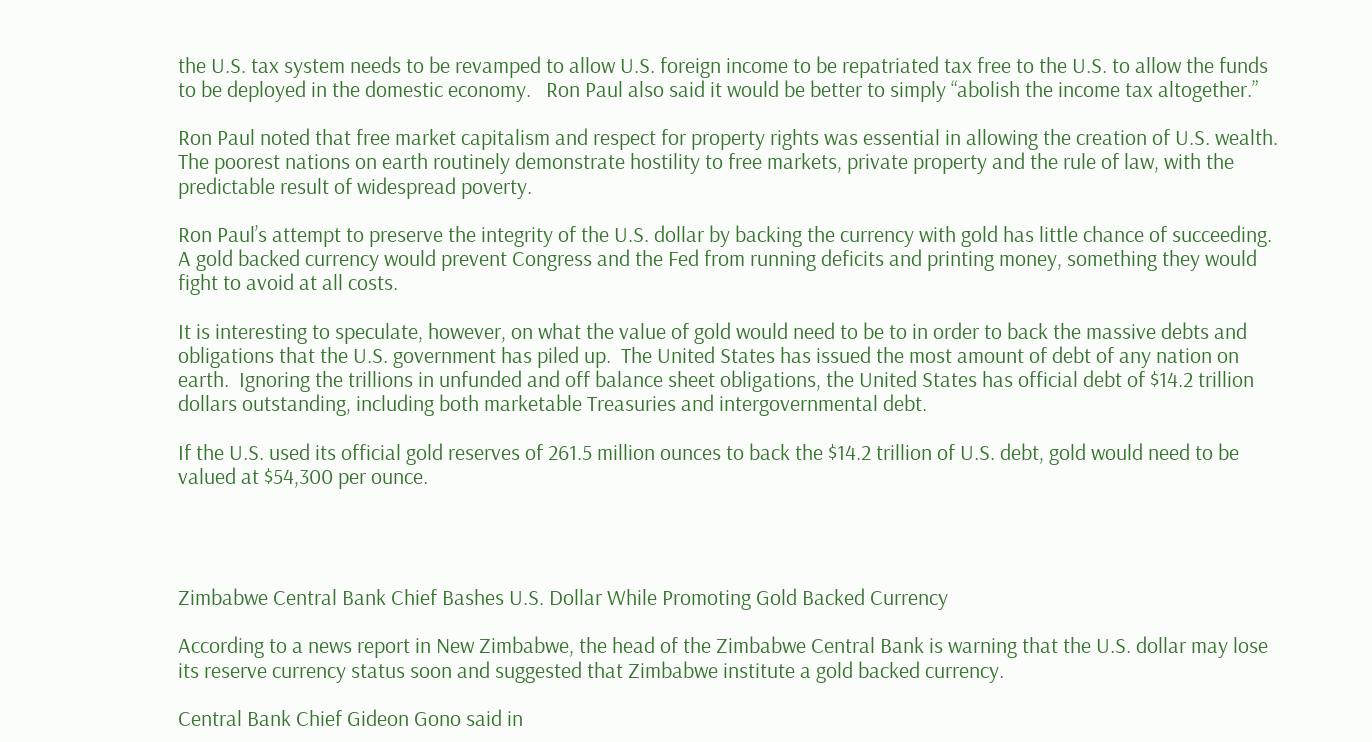the U.S. tax system needs to be revamped to allow U.S. foreign income to be repatriated tax free to the U.S. to allow the funds to be deployed in the domestic economy.   Ron Paul also said it would be better to simply “abolish the income tax altogether.”

Ron Paul noted that free market capitalism and respect for property rights was essential in allowing the creation of U.S. wealth.  The poorest nations on earth routinely demonstrate hostility to free markets, private property and the rule of law, with the predictable result of widespread poverty.

Ron Paul’s attempt to preserve the integrity of the U.S. dollar by backing the currency with gold has little chance of succeeding.  A gold backed currency would prevent Congress and the Fed from running deficits and printing money, something they would fight to avoid at all costs.

It is interesting to speculate, however, on what the value of gold would need to be to in order to back the massive debts and obligations that the U.S. government has piled up.  The United States has issued the most amount of debt of any nation on earth.  Ignoring the trillions in unfunded and off balance sheet obligations, the United States has official debt of $14.2 trillion dollars outstanding, including both marketable Treasuries and intergovernmental debt.

If the U.S. used its official gold reserves of 261.5 million ounces to back the $14.2 trillion of U.S. debt, gold would need to be valued at $54,300 per ounce.




Zimbabwe Central Bank Chief Bashes U.S. Dollar While Promoting Gold Backed Currency

According to a news report in New Zimbabwe, the head of the Zimbabwe Central Bank is warning that the U.S. dollar may lose its reserve currency status soon and suggested that Zimbabwe institute a gold backed currency.

Central Bank Chief Gideon Gono said in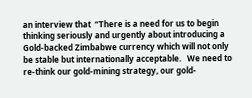an interview that  “There is a need for us to begin thinking seriously and urgently about introducing a Gold-backed Zimbabwe currency which will not only be stable but internationally acceptable.   We need to re-think our gold-mining strategy, our gold-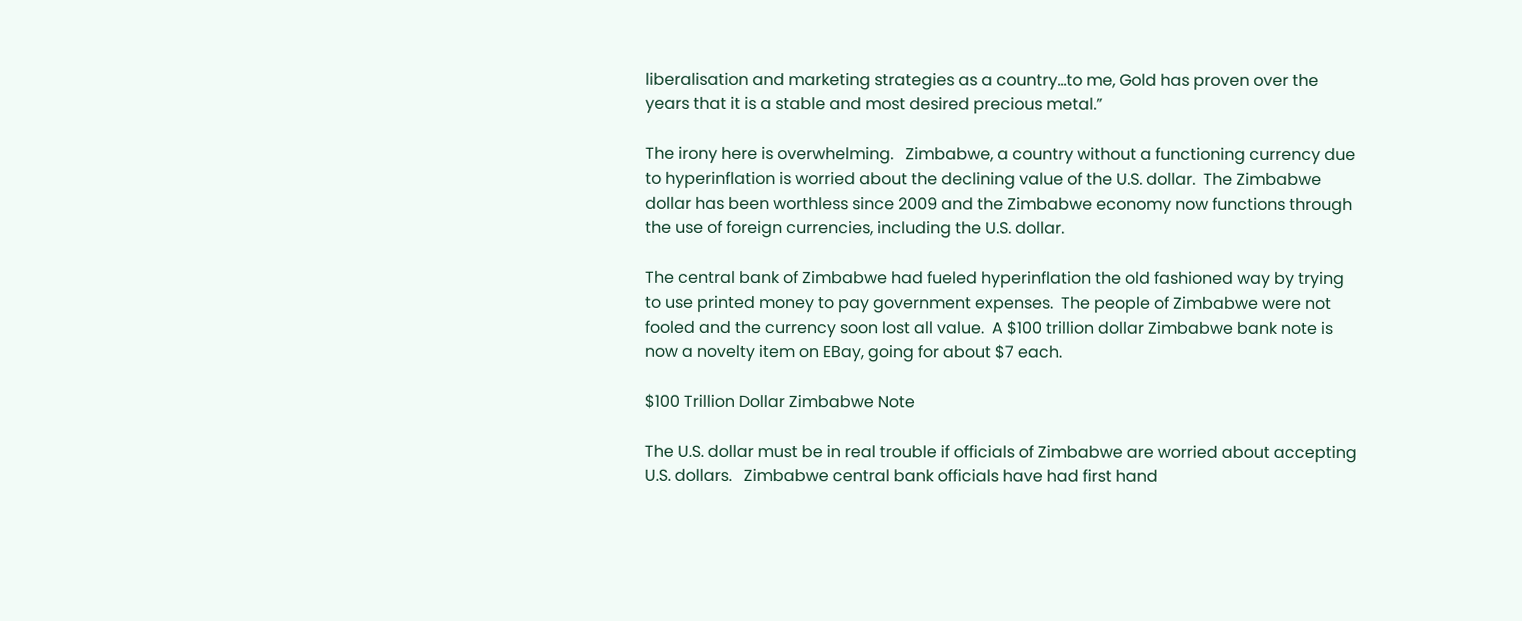liberalisation and marketing strategies as a country…to me, Gold has proven over the years that it is a stable and most desired precious metal.”

The irony here is overwhelming.   Zimbabwe, a country without a functioning currency due to hyperinflation is worried about the declining value of the U.S. dollar.  The Zimbabwe dollar has been worthless since 2009 and the Zimbabwe economy now functions through the use of foreign currencies, including the U.S. dollar.

The central bank of Zimbabwe had fueled hyperinflation the old fashioned way by trying to use printed money to pay government expenses.  The people of Zimbabwe were not fooled and the currency soon lost all value.  A $100 trillion dollar Zimbabwe bank note is now a novelty item on EBay, going for about $7 each.

$100 Trillion Dollar Zimbabwe Note

The U.S. dollar must be in real trouble if officials of Zimbabwe are worried about accepting U.S. dollars.   Zimbabwe central bank officials have had first hand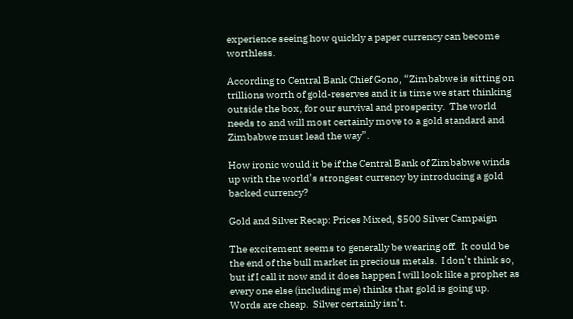experience seeing how quickly a paper currency can become worthless.

According to Central Bank Chief Gono, “Zimbabwe is sitting on trillions worth of gold-reserves and it is time we start thinking outside the box, for our survival and prosperity.  The world needs to and will most certainly move to a gold standard and Zimbabwe must lead the way”.

How ironic would it be if the Central Bank of Zimbabwe winds up with the world’s strongest currency by introducing a gold backed currency?

Gold and Silver Recap: Prices Mixed, $500 Silver Campaign

The excitement seems to generally be wearing off.  It could be the end of the bull market in precious metals.  I don’t think so, but if I call it now and it does happen I will look like a prophet as every one else (including me) thinks that gold is going up.  Words are cheap.  Silver certainly isn’t.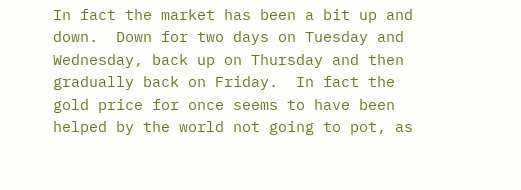In fact the market has been a bit up and down.  Down for two days on Tuesday and Wednesday, back up on Thursday and then gradually back on Friday.  In fact the gold price for once seems to have been helped by the world not going to pot, as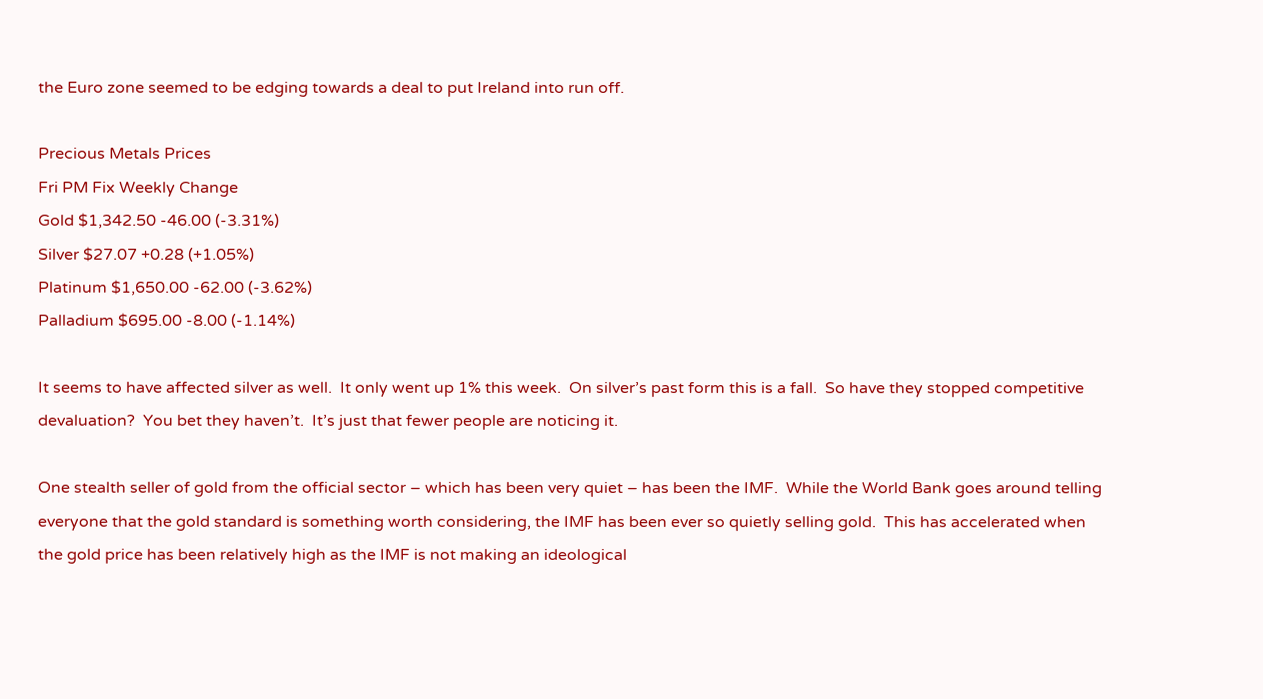the Euro zone seemed to be edging towards a deal to put Ireland into run off.

Precious Metals Prices
Fri PM Fix Weekly Change
Gold $1,342.50 -46.00 (-3.31%)
Silver $27.07 +0.28 (+1.05%)
Platinum $1,650.00 -62.00 (-3.62%)
Palladium $695.00 -8.00 (-1.14%)

It seems to have affected silver as well.  It only went up 1% this week.  On silver’s past form this is a fall.  So have they stopped competitive devaluation?  You bet they haven’t.  It’s just that fewer people are noticing it.

One stealth seller of gold from the official sector – which has been very quiet – has been the IMF.  While the World Bank goes around telling everyone that the gold standard is something worth considering, the IMF has been ever so quietly selling gold.  This has accelerated when the gold price has been relatively high as the IMF is not making an ideological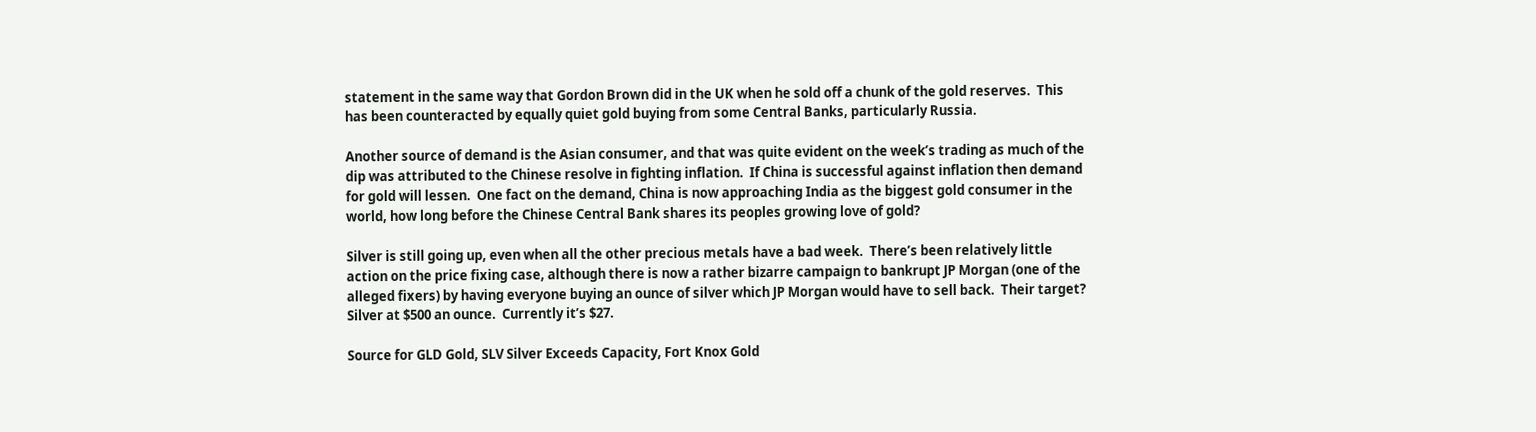statement in the same way that Gordon Brown did in the UK when he sold off a chunk of the gold reserves.  This has been counteracted by equally quiet gold buying from some Central Banks, particularly Russia.

Another source of demand is the Asian consumer, and that was quite evident on the week’s trading as much of the dip was attributed to the Chinese resolve in fighting inflation.  If China is successful against inflation then demand for gold will lessen.  One fact on the demand, China is now approaching India as the biggest gold consumer in the world, how long before the Chinese Central Bank shares its peoples growing love of gold?

Silver is still going up, even when all the other precious metals have a bad week.  There’s been relatively little action on the price fixing case, although there is now a rather bizarre campaign to bankrupt JP Morgan (one of the alleged fixers) by having everyone buying an ounce of silver which JP Morgan would have to sell back.  Their target?  Silver at $500 an ounce.  Currently it’s $27.

Source for GLD Gold, SLV Silver Exceeds Capacity, Fort Knox Gold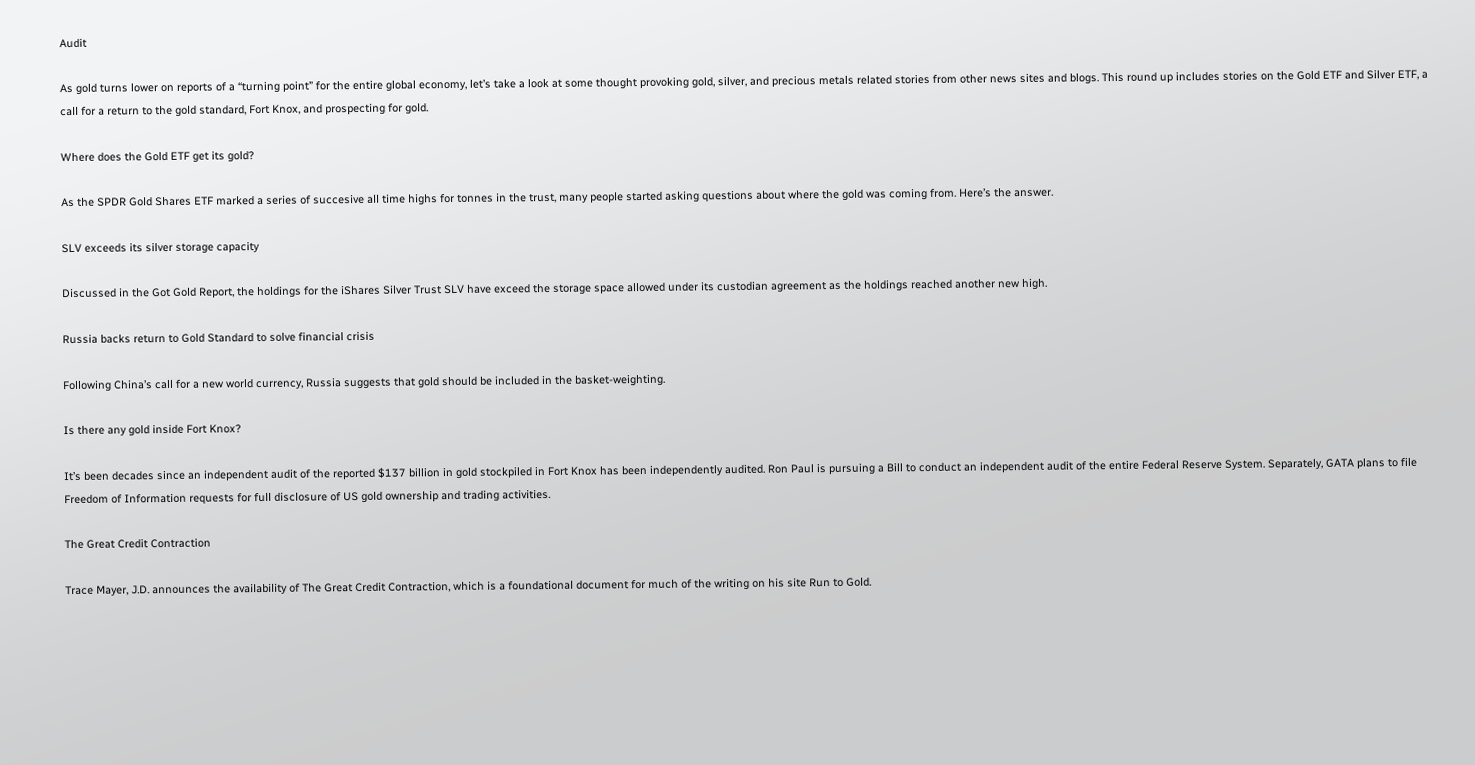Audit

As gold turns lower on reports of a “turning point” for the entire global economy, let’s take a look at some thought provoking gold, silver, and precious metals related stories from other news sites and blogs. This round up includes stories on the Gold ETF and Silver ETF, a call for a return to the gold standard, Fort Knox, and prospecting for gold.

Where does the Gold ETF get its gold?

As the SPDR Gold Shares ETF marked a series of succesive all time highs for tonnes in the trust, many people started asking questions about where the gold was coming from. Here’s the answer.

SLV exceeds its silver storage capacity

Discussed in the Got Gold Report, the holdings for the iShares Silver Trust SLV have exceed the storage space allowed under its custodian agreement as the holdings reached another new high.

Russia backs return to Gold Standard to solve financial crisis

Following China’s call for a new world currency, Russia suggests that gold should be included in the basket-weighting.

Is there any gold inside Fort Knox?

It’s been decades since an independent audit of the reported $137 billion in gold stockpiled in Fort Knox has been independently audited. Ron Paul is pursuing a Bill to conduct an independent audit of the entire Federal Reserve System. Separately, GATA plans to file Freedom of Information requests for full disclosure of US gold ownership and trading activities.

The Great Credit Contraction

Trace Mayer, J.D. announces the availability of The Great Credit Contraction, which is a foundational document for much of the writing on his site Run to Gold.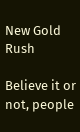New Gold Rush

Believe it or not, people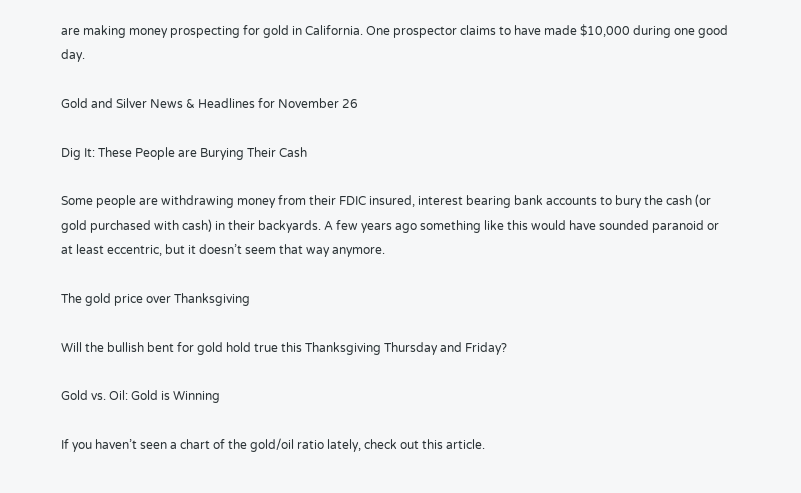are making money prospecting for gold in California. One prospector claims to have made $10,000 during one good day.

Gold and Silver News & Headlines for November 26

Dig It: These People are Burying Their Cash

Some people are withdrawing money from their FDIC insured, interest bearing bank accounts to bury the cash (or gold purchased with cash) in their backyards. A few years ago something like this would have sounded paranoid or at least eccentric, but it doesn’t seem that way anymore.

The gold price over Thanksgiving

Will the bullish bent for gold hold true this Thanksgiving Thursday and Friday?

Gold vs. Oil: Gold is Winning

If you haven’t seen a chart of the gold/oil ratio lately, check out this article.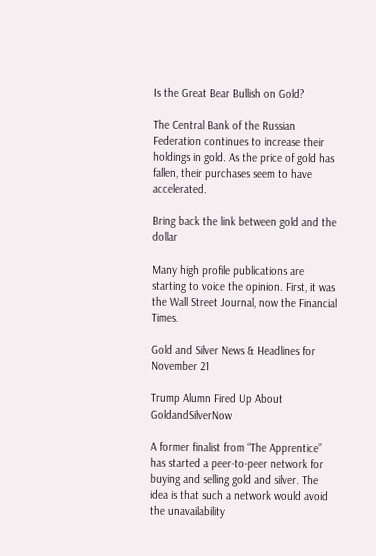Is the Great Bear Bullish on Gold?

The Central Bank of the Russian Federation continues to increase their holdings in gold. As the price of gold has fallen, their purchases seem to have accelerated.

Bring back the link between gold and the dollar

Many high profile publications are starting to voice the opinion. First, it was the Wall Street Journal, now the Financial Times.

Gold and Silver News & Headlines for November 21

Trump Alumn Fired Up About GoldandSilverNow

A former finalist from “The Apprentice” has started a peer-to-peer network for buying and selling gold and silver. The idea is that such a network would avoid the unavailability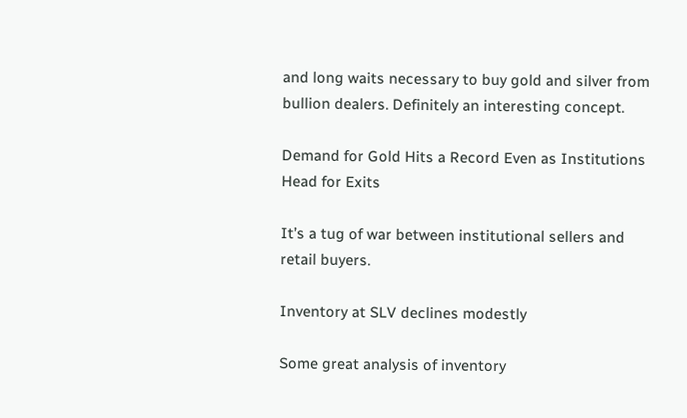and long waits necessary to buy gold and silver from bullion dealers. Definitely an interesting concept.

Demand for Gold Hits a Record Even as Institutions Head for Exits

It’s a tug of war between institutional sellers and retail buyers.

Inventory at SLV declines modestly

Some great analysis of inventory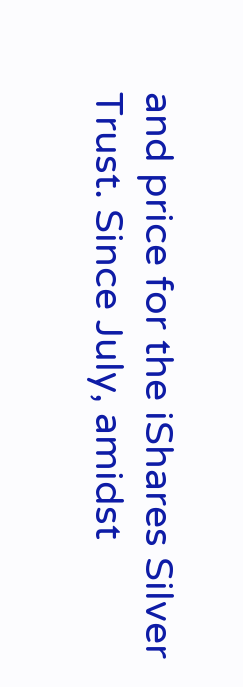and price for the iShares Silver Trust. Since July, amidst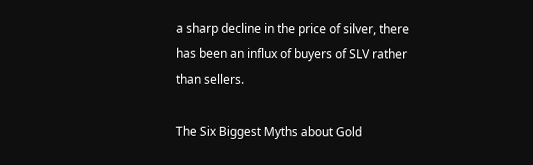a sharp decline in the price of silver, there has been an influx of buyers of SLV rather than sellers.

The Six Biggest Myths about Gold